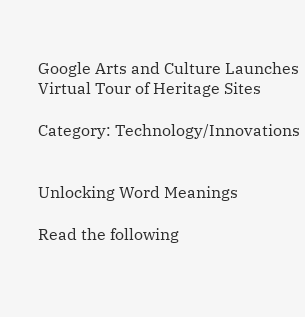Google Arts and Culture Launches Virtual Tour of Heritage Sites

Category: Technology/Innovations


Unlocking Word Meanings

Read the following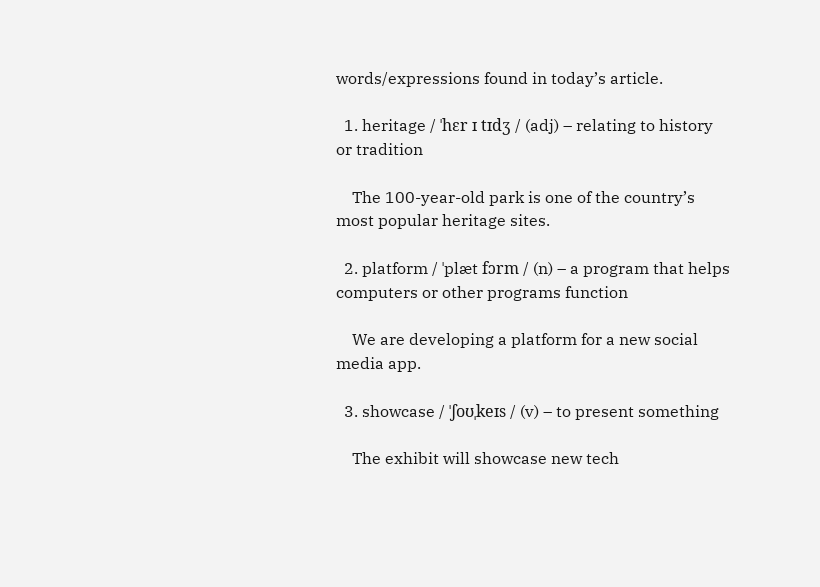words/expressions found in today’s article.

  1. heritage / ˈhɛr ɪ tɪdʒ / (adj) – relating to history or tradition

    The 100-year-old park is one of the country’s most popular heritage sites.

  2. platform / ˈplæt fɔrm / (n) – a program that helps computers or other programs function

    We are developing a platform for a new social media app.

  3. showcase / ˈʃoʊˌkeɪs / (v) – to present something

    The exhibit will showcase new tech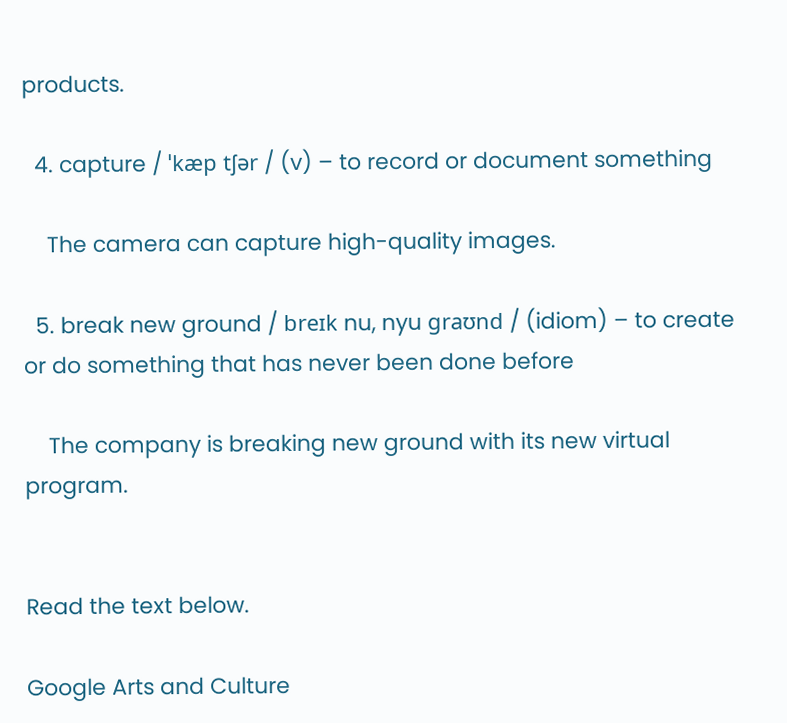products.

  4. capture / ˈkæp tʃər / (v) – to record or document something

    The camera can capture high-quality images.

  5. break new ground / breɪk nu, nyu graʊnd / (idiom) – to create or do something that has never been done before

    The company is breaking new ground with its new virtual program.


Read the text below.

Google Arts and Culture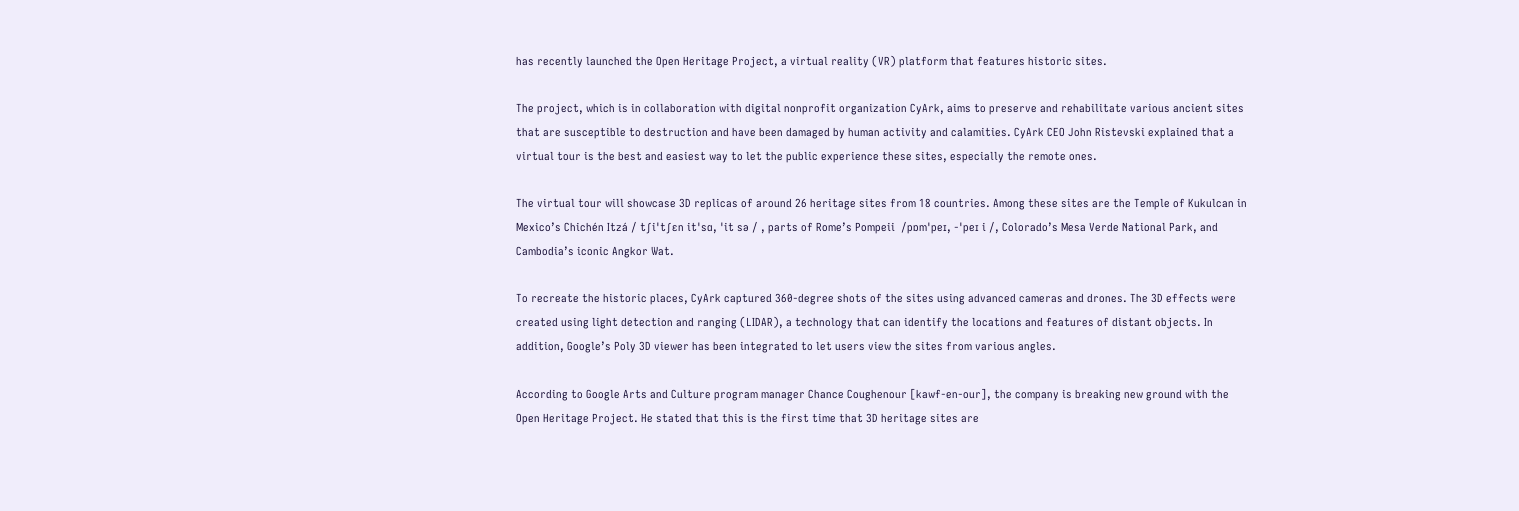has recently launched the Open Heritage Project, a virtual reality (VR) platform that features historic sites.

The project, which is in collaboration with digital nonprofit organization CyArk, aims to preserve and rehabilitate various ancient sites that are susceptible to destruction and have been damaged by human activity and calamities. CyArk CEO John Ristevski explained that a virtual tour is the best and easiest way to let the public experience these sites, especially the remote ones.

The virtual tour will showcase 3D replicas of around 26 heritage sites from 18 countries. Among these sites are the Temple of Kukulcan in Mexico’s Chichén Itzá / tʃiˈtʃɛn itˈsɑ, ˈit sə / , parts of Rome’s Pompeii  /pɒmˈpeɪ, -ˈpeɪ i /, Colorado’s Mesa Verde National Park, and Cambodia’s iconic Angkor Wat.

To recreate the historic places, CyArk captured 360-degree shots of the sites using advanced cameras and drones. The 3D effects were created using light detection and ranging (LIDAR), a technology that can identify the locations and features of distant objects. In addition, Google’s Poly 3D viewer has been integrated to let users view the sites from various angles.

According to Google Arts and Culture program manager Chance Coughenour [kawf-en-our], the company is breaking new ground with the Open Heritage Project. He stated that this is the first time that 3D heritage sites are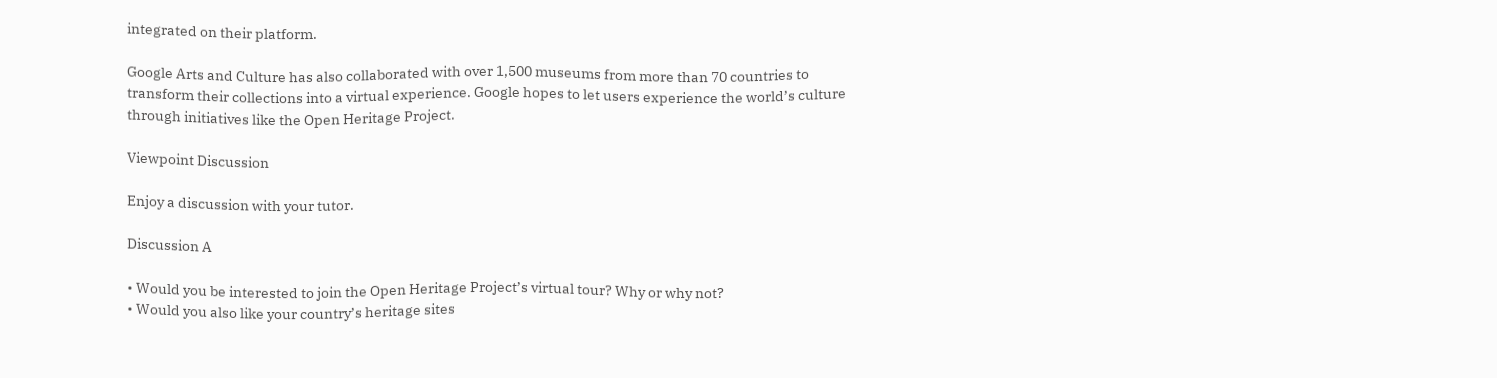integrated on their platform.

Google Arts and Culture has also collaborated with over 1,500 museums from more than 70 countries to transform their collections into a virtual experience. Google hopes to let users experience the world’s culture through initiatives like the Open Heritage Project.

Viewpoint Discussion

Enjoy a discussion with your tutor.

Discussion A

• Would you be interested to join the Open Heritage Project’s virtual tour? Why or why not?
• Would you also like your country’s heritage sites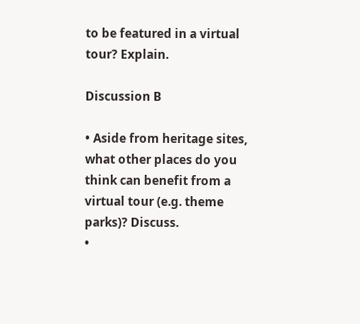to be featured in a virtual tour? Explain.

Discussion B

• Aside from heritage sites, what other places do you think can benefit from a virtual tour (e.g. theme parks)? Discuss.
•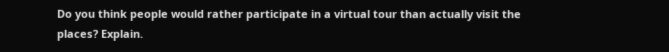Do you think people would rather participate in a virtual tour than actually visit the places? Explain.